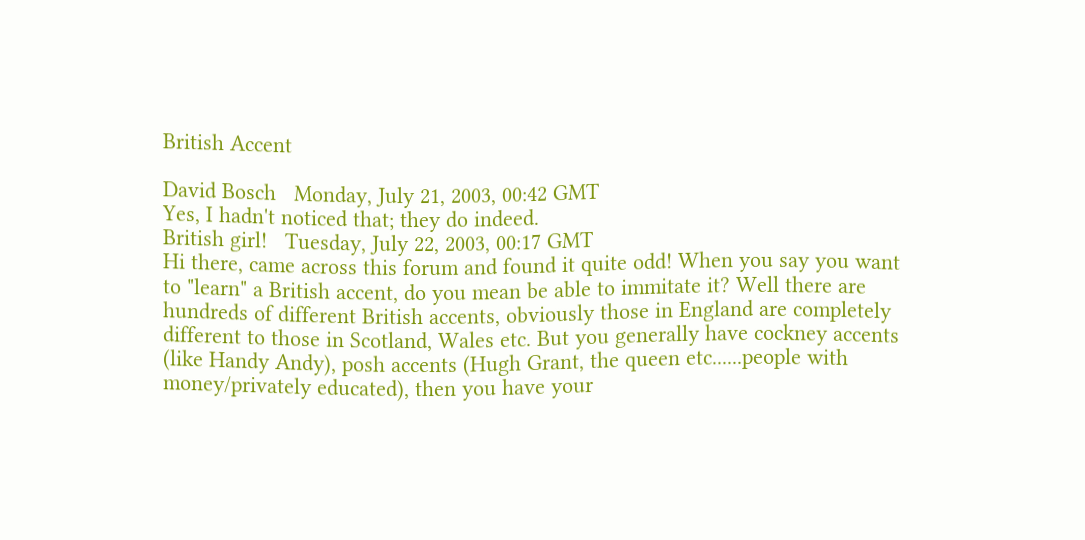British Accent

David Bosch   Monday, July 21, 2003, 00:42 GMT
Yes, I hadn't noticed that; they do indeed.
British girl!   Tuesday, July 22, 2003, 00:17 GMT
Hi there, came across this forum and found it quite odd! When you say you want to "learn" a British accent, do you mean be able to immitate it? Well there are hundreds of different British accents, obviously those in England are completely different to those in Scotland, Wales etc. But you generally have cockney accents (like Handy Andy), posh accents (Hugh Grant, the queen etc......people with money/privately educated), then you have your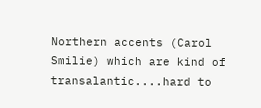Northern accents (Carol Smilie) which are kind of transalantic....hard to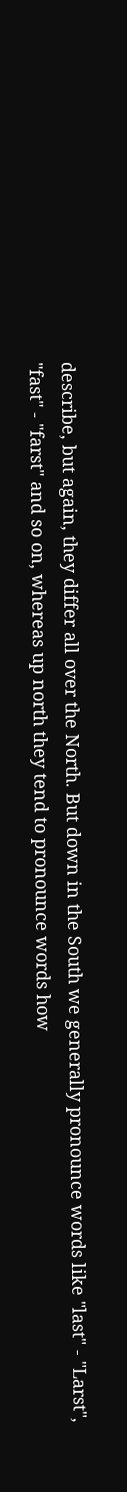describe, but again, they differ all over the North. But down in the South we generally pronounce words like "last" - "Larst", "fast" - "farst" and so on, whereas up north they tend to pronounce words how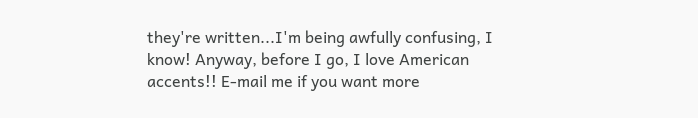they're written...I'm being awfully confusing, I know! Anyway, before I go, I love American accents!! E-mail me if you want more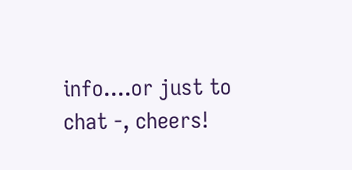info....or just to chat -, cheers!